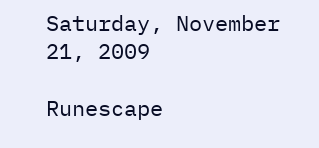Saturday, November 21, 2009

Runescape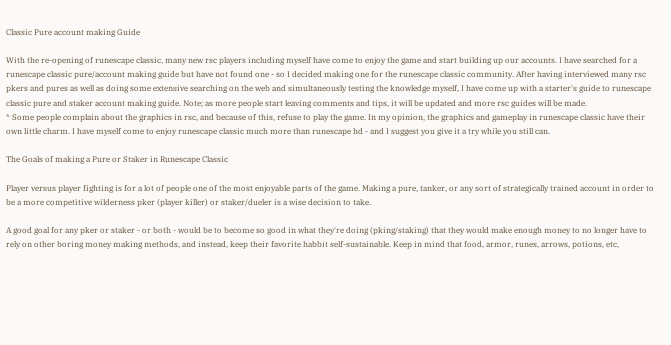Classic Pure account making Guide

With the re-opening of runescape classic, many new rsc players including myself have come to enjoy the game and start building up our accounts. I have searched for a runescape classic pure/account making guide but have not found one - so I decided making one for the runescape classic community. After having interviewed many rsc pkers and pures as well as doing some extensive searching on the web and simultaneously testing the knowledge myself, I have come up with a starter's guide to runescape classic pure and staker account making guide. Note; as more people start leaving comments and tips, it will be updated and more rsc guides will be made.
* Some people complain about the graphics in rsc, and because of this, refuse to play the game. In my opinion, the graphics and gameplay in runescape classic have their own little charm. I have myself come to enjoy runescape classic much more than runescape hd - and I suggest you give it a try while you still can.

The Goals of making a Pure or Staker in Runescape Classic

Player versus player fighting is for a lot of people one of the most enjoyable parts of the game. Making a pure, tanker, or any sort of strategically trained account in order to be a more competitive wilderness pker (player killer) or staker/dueler is a wise decision to take.

A good goal for any pker or staker - or both - would be to become so good in what they're doing (pking/staking) that they would make enough money to no longer have to rely on other boring money making methods, and instead, keep their favorite habbit self-sustainable. Keep in mind that food, armor, runes, arrows, potions, etc,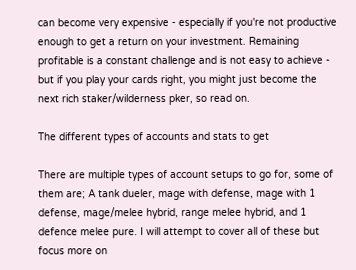can become very expensive - especially if you're not productive enough to get a return on your investment. Remaining profitable is a constant challenge and is not easy to achieve - but if you play your cards right, you might just become the next rich staker/wilderness pker, so read on.

The different types of accounts and stats to get

There are multiple types of account setups to go for, some of them are; A tank dueler, mage with defense, mage with 1 defense, mage/melee hybrid, range melee hybrid, and 1 defence melee pure. I will attempt to cover all of these but focus more on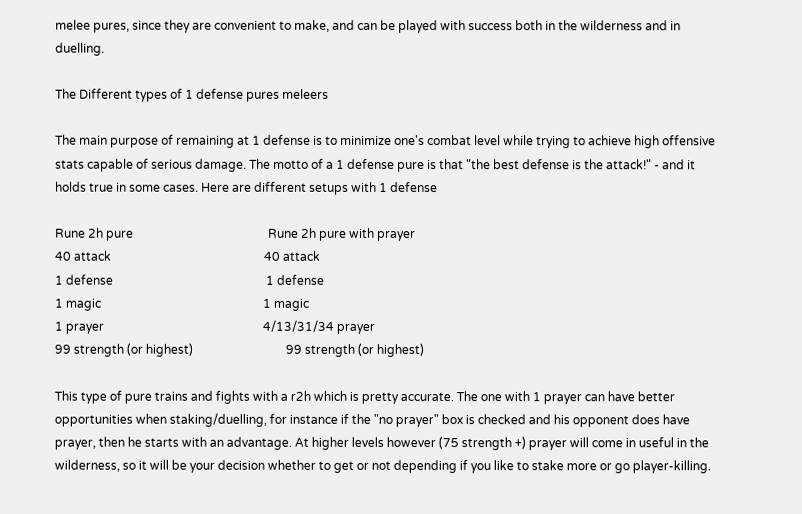melee pures, since they are convenient to make, and can be played with success both in the wilderness and in duelling.

The Different types of 1 defense pures meleers

The main purpose of remaining at 1 defense is to minimize one's combat level while trying to achieve high offensive stats capable of serious damage. The motto of a 1 defense pure is that "the best defense is the attack!" - and it holds true in some cases. Here are different setups with 1 defense

Rune 2h pure                                             Rune 2h pure with prayer
40 attack                                                   40 attack
1 defense                                                   1 defense
1 magic                                                      1 magic
1 prayer                                                     4/13/31/34 prayer
99 strength (or highest)                               99 strength (or highest)

This type of pure trains and fights with a r2h which is pretty accurate. The one with 1 prayer can have better opportunities when staking/duelling, for instance if the "no prayer" box is checked and his opponent does have prayer, then he starts with an advantage. At higher levels however (75 strength +) prayer will come in useful in the wilderness, so it will be your decision whether to get or not depending if you like to stake more or go player-killing.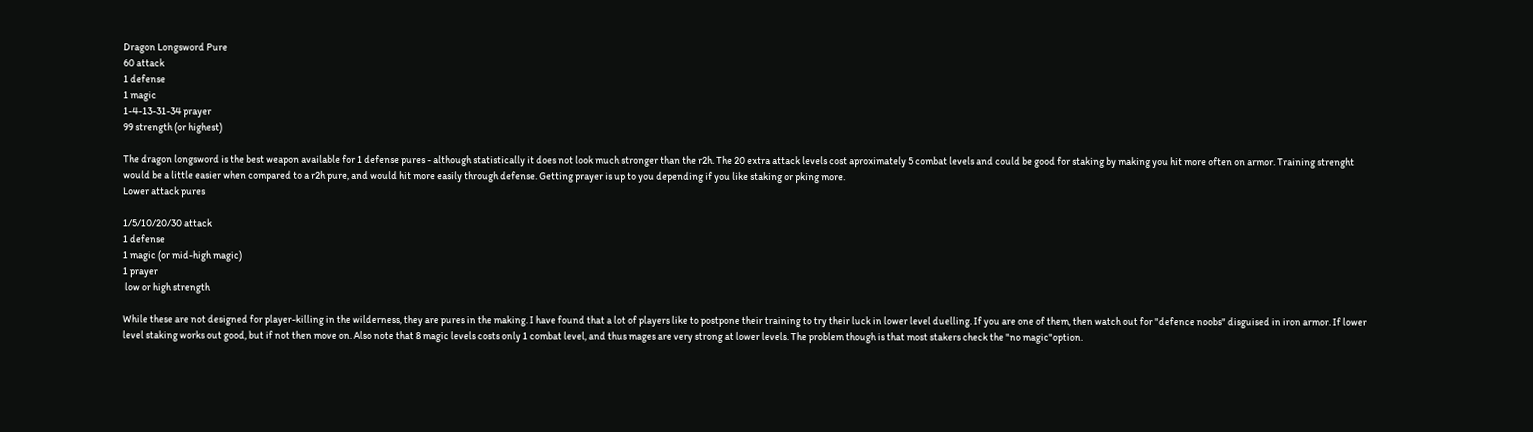Dragon Longsword Pure
60 attack
1 defense
1 magic
1-4-13-31-34 prayer
99 strength (or highest)

The dragon longsword is the best weapon available for 1 defense pures - although statistically it does not look much stronger than the r2h. The 20 extra attack levels cost aproximately 5 combat levels and could be good for staking by making you hit more often on armor. Training strenght would be a little easier when compared to a r2h pure, and would hit more easily through defense. Getting prayer is up to you depending if you like staking or pking more.
Lower attack pures

1/5/10/20/30 attack
1 defense
1 magic (or mid-high magic)
1 prayer
 low or high strength

While these are not designed for player-killing in the wilderness, they are pures in the making. I have found that a lot of players like to postpone their training to try their luck in lower level duelling. If you are one of them, then watch out for "defence noobs" disguised in iron armor. If lower level staking works out good, but if not then move on. Also note that 8 magic levels costs only 1 combat level, and thus mages are very strong at lower levels. The problem though is that most stakers check the "no magic"option.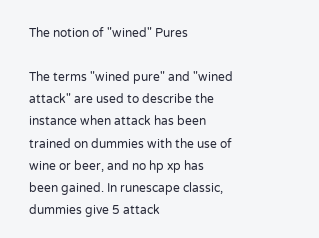The notion of "wined" Pures

The terms "wined pure" and "wined attack" are used to describe the instance when attack has been trained on dummies with the use of wine or beer, and no hp xp has been gained. In runescape classic, dummies give 5 attack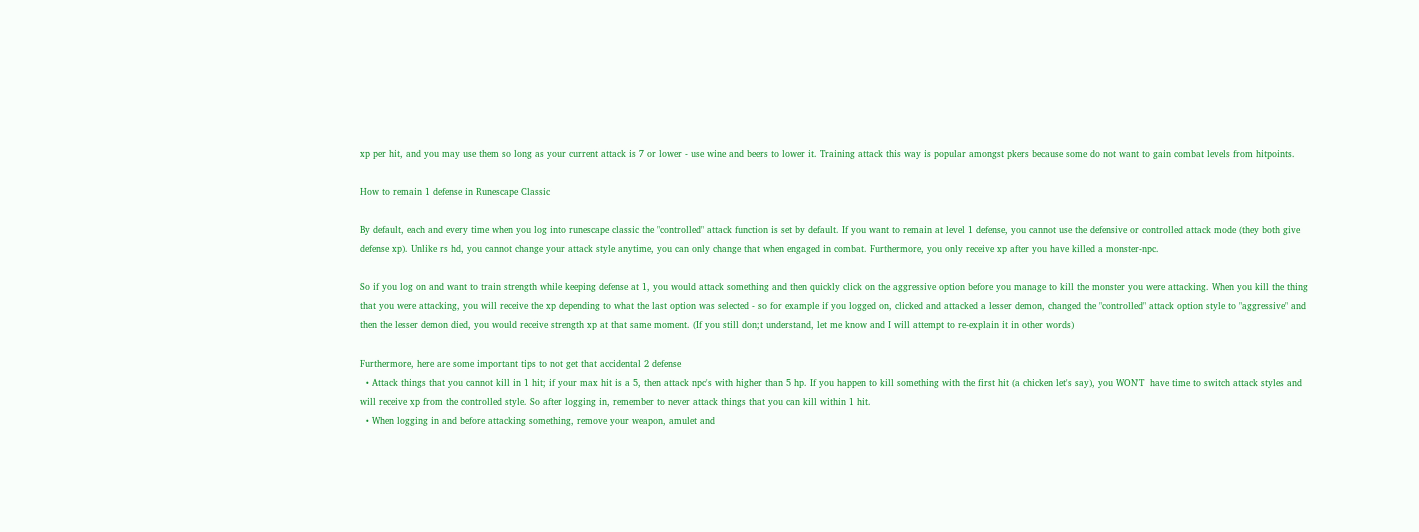xp per hit, and you may use them so long as your current attack is 7 or lower - use wine and beers to lower it. Training attack this way is popular amongst pkers because some do not want to gain combat levels from hitpoints.

How to remain 1 defense in Runescape Classic

By default, each and every time when you log into runescape classic the "controlled" attack function is set by default. If you want to remain at level 1 defense, you cannot use the defensive or controlled attack mode (they both give defense xp). Unlike rs hd, you cannot change your attack style anytime, you can only change that when engaged in combat. Furthermore, you only receive xp after you have killed a monster-npc.

So if you log on and want to train strength while keeping defense at 1, you would attack something and then quickly click on the aggressive option before you manage to kill the monster you were attacking. When you kill the thing that you were attacking, you will receive the xp depending to what the last option was selected - so for example if you logged on, clicked and attacked a lesser demon, changed the "controlled" attack option style to "aggressive" and then the lesser demon died, you would receive strength xp at that same moment. (If you still don;t understand, let me know and I will attempt to re-explain it in other words)

Furthermore, here are some important tips to not get that accidental 2 defense
  • Attack things that you cannot kill in 1 hit; if your max hit is a 5, then attack npc's with higher than 5 hp. If you happen to kill something with the first hit (a chicken let's say), you WON'T  have time to switch attack styles and will receive xp from the controlled style. So after logging in, remember to never attack things that you can kill within 1 hit.
  • When logging in and before attacking something, remove your weapon, amulet and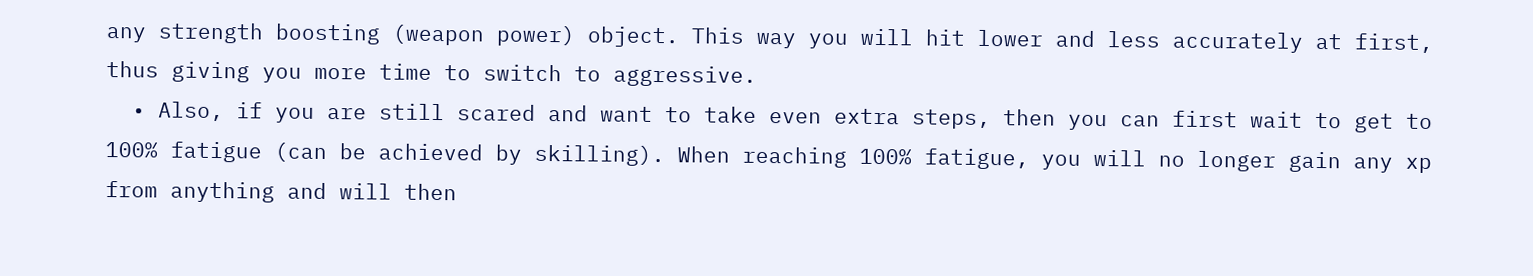any strength boosting (weapon power) object. This way you will hit lower and less accurately at first, thus giving you more time to switch to aggressive.
  • Also, if you are still scared and want to take even extra steps, then you can first wait to get to 100% fatigue (can be achieved by skilling). When reaching 100% fatigue, you will no longer gain any xp from anything and will then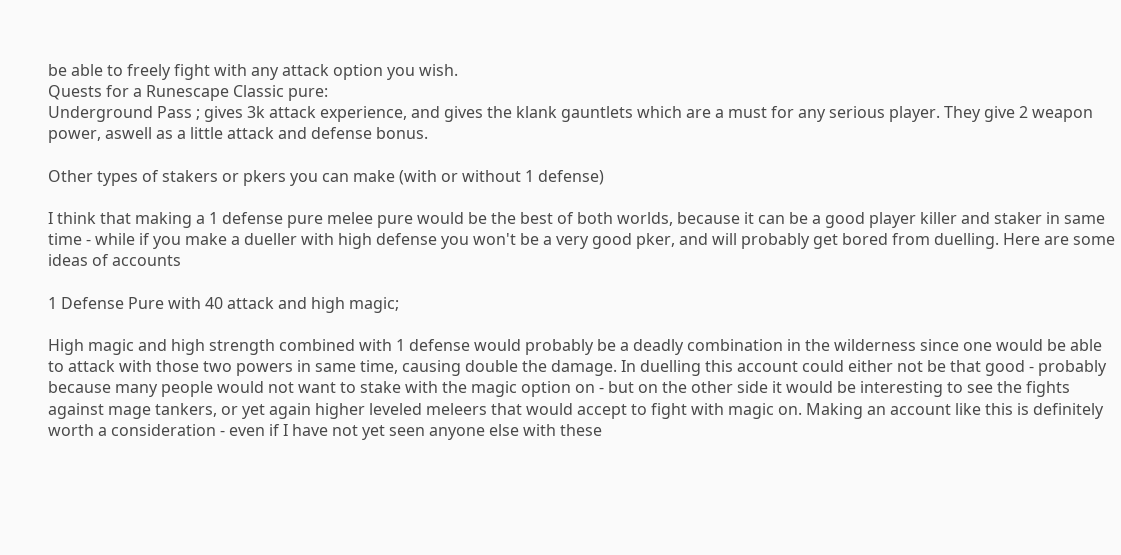be able to freely fight with any attack option you wish.
Quests for a Runescape Classic pure:
Underground Pass ; gives 3k attack experience, and gives the klank gauntlets which are a must for any serious player. They give 2 weapon power, aswell as a little attack and defense bonus.

Other types of stakers or pkers you can make (with or without 1 defense)

I think that making a 1 defense pure melee pure would be the best of both worlds, because it can be a good player killer and staker in same time - while if you make a dueller with high defense you won't be a very good pker, and will probably get bored from duelling. Here are some ideas of accounts

1 Defense Pure with 40 attack and high magic;

High magic and high strength combined with 1 defense would probably be a deadly combination in the wilderness since one would be able to attack with those two powers in same time, causing double the damage. In duelling this account could either not be that good - probably because many people would not want to stake with the magic option on - but on the other side it would be interesting to see the fights against mage tankers, or yet again higher leveled meleers that would accept to fight with magic on. Making an account like this is definitely worth a consideration - even if I have not yet seen anyone else with these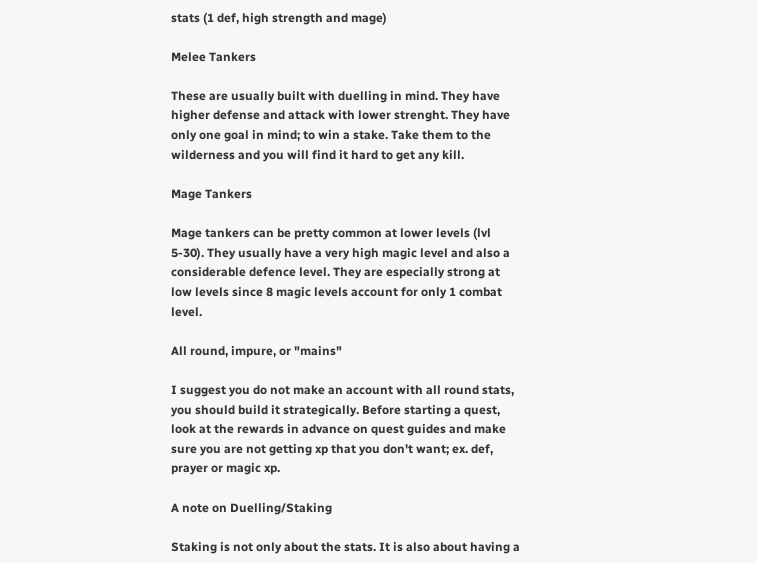stats (1 def, high strength and mage)

Melee Tankers

These are usually built with duelling in mind. They have higher defense and attack with lower strenght. They have only one goal in mind; to win a stake. Take them to the wilderness and you will find it hard to get any kill.

Mage Tankers

Mage tankers can be pretty common at lower levels (lvl 5-30). They usually have a very high magic level and also a considerable defence level. They are especially strong at low levels since 8 magic levels account for only 1 combat level.

All round, impure, or "mains"

I suggest you do not make an account with all round stats, you should build it strategically. Before starting a quest, look at the rewards in advance on quest guides and make sure you are not getting xp that you don't want; ex. def, prayer or magic xp.

A note on Duelling/Staking

Staking is not only about the stats. It is also about having a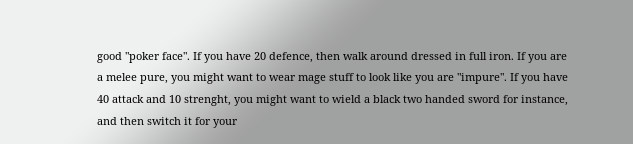good "poker face". If you have 20 defence, then walk around dressed in full iron. If you are a melee pure, you might want to wear mage stuff to look like you are "impure". If you have 40 attack and 10 strenght, you might want to wield a black two handed sword for instance, and then switch it for your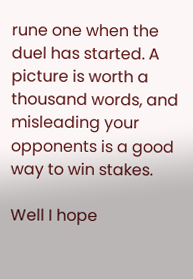rune one when the duel has started. A picture is worth a thousand words, and misleading your opponents is a good way to win stakes.

Well I hope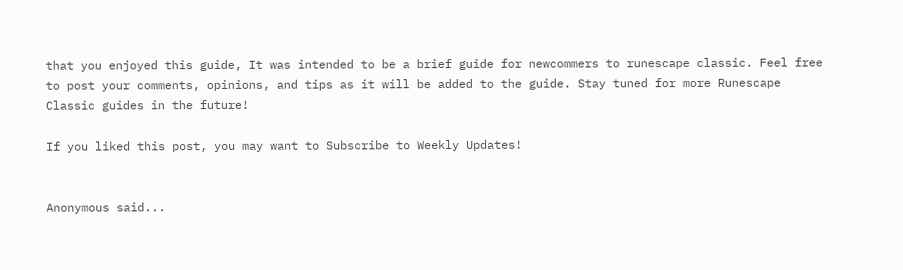that you enjoyed this guide, It was intended to be a brief guide for newcommers to runescape classic. Feel free to post your comments, opinions, and tips as it will be added to the guide. Stay tuned for more Runescape Classic guides in the future!

If you liked this post, you may want to Subscribe to Weekly Updates!


Anonymous said...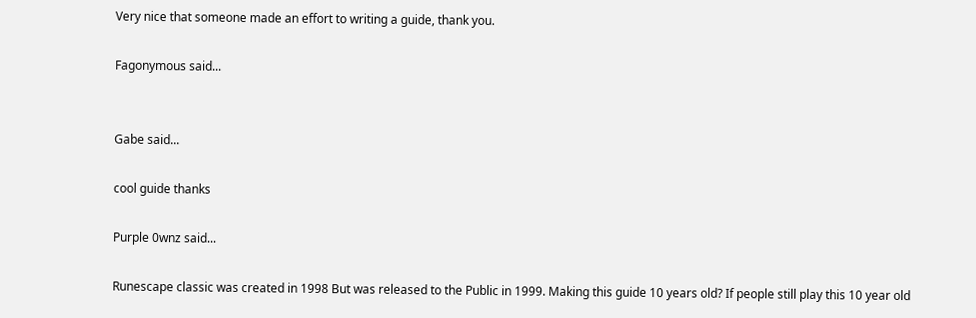Very nice that someone made an effort to writing a guide, thank you.

Fagonymous said...


Gabe said...

cool guide thanks

Purple 0wnz said...

Runescape classic was created in 1998 But was released to the Public in 1999. Making this guide 10 years old? If people still play this 10 year old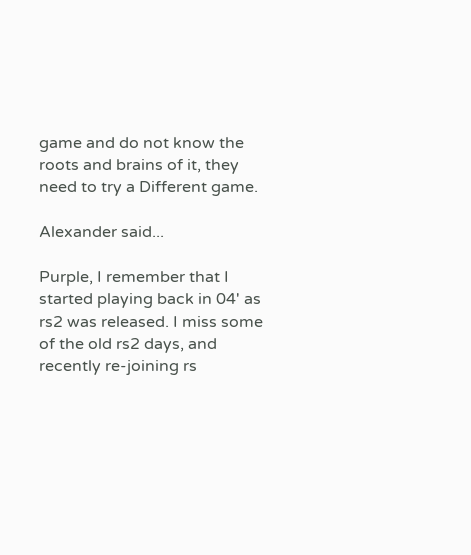game and do not know the roots and brains of it, they need to try a Different game.

Alexander said...

Purple, I remember that I started playing back in 04' as rs2 was released. I miss some of the old rs2 days, and recently re-joining rs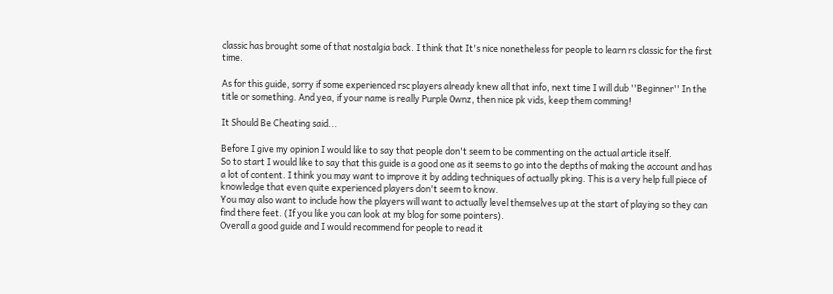classic has brought some of that nostalgia back. I think that It's nice nonetheless for people to learn rs classic for the first time.

As for this guide, sorry if some experienced rsc players already knew all that info, next time I will dub ''Beginner'' In the title or something. And yea, if your name is really Purple 0wnz, then nice pk vids, keep them comming!

It Should Be Cheating said...

Before I give my opinion I would like to say that people don't seem to be commenting on the actual article itself.
So to start I would like to say that this guide is a good one as it seems to go into the depths of making the account and has a lot of content. I think you may want to improve it by adding techniques of actually pking. This is a very help full piece of knowledge that even quite experienced players don't seem to know.
You may also want to include how the players will want to actually level themselves up at the start of playing so they can find there feet. (If you like you can look at my blog for some pointers).
Overall a good guide and I would recommend for people to read it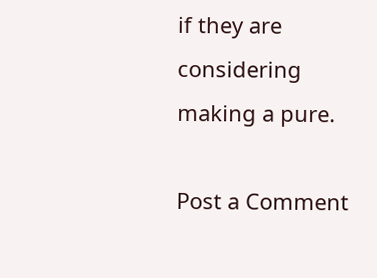if they are considering making a pure.

Post a Comment